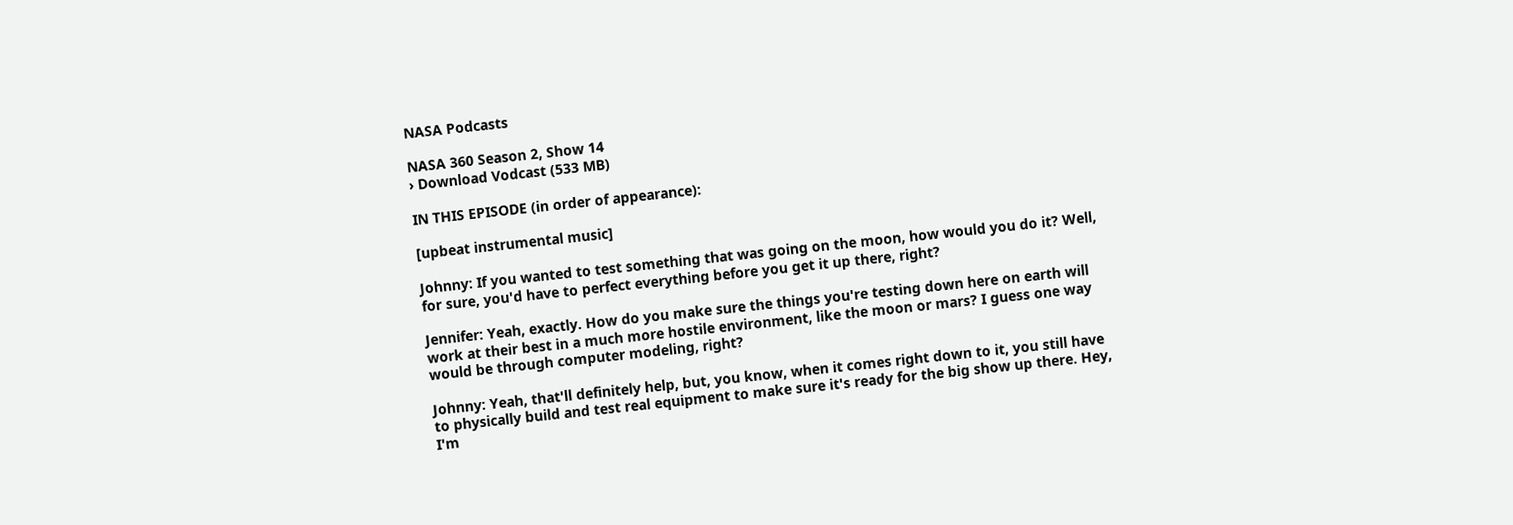NASA Podcasts

NASA 360 Season 2, Show 14
› Download Vodcast (533 MB)

IN THIS EPISODE (in order of appearance):

[upbeat instrumental music]

Johnny: If you wanted to test something that was going on the moon, how would you do it? Well, for sure, you'd have to perfect everything before you get it up there, right?

Jennifer: Yeah, exactly. How do you make sure the things you're testing down here on earth will work at their best in a much more hostile environment, like the moon or mars? I guess one way would be through computer modeling, right?

Johnny: Yeah, that'll definitely help, but, you know, when it comes right down to it, you still have to physically build and test real equipment to make sure it's ready for the big show up there. Hey, I'm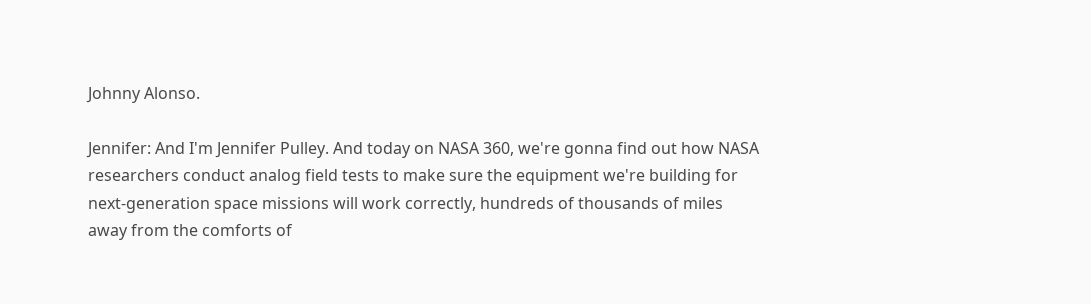Johnny Alonso.

Jennifer: And I'm Jennifer Pulley. And today on NASA 360, we're gonna find out how NASA researchers conduct analog field tests to make sure the equipment we're building for next-generation space missions will work correctly, hundreds of thousands of miles away from the comforts of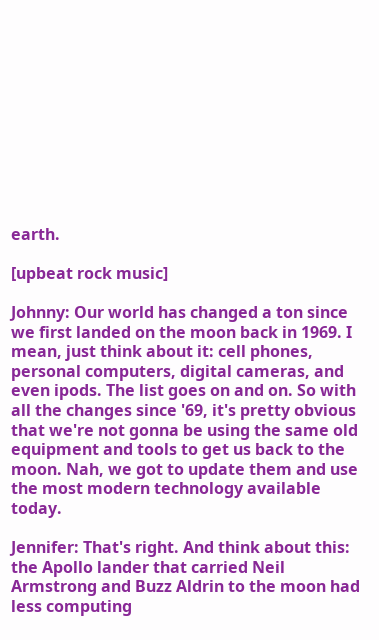earth.

[upbeat rock music]

Johnny: Our world has changed a ton since we first landed on the moon back in 1969. I mean, just think about it: cell phones, personal computers, digital cameras, and even ipods. The list goes on and on. So with all the changes since '69, it's pretty obvious that we're not gonna be using the same old equipment and tools to get us back to the moon. Nah, we got to update them and use the most modern technology available today.

Jennifer: That's right. And think about this: the Apollo lander that carried Neil Armstrong and Buzz Aldrin to the moon had less computing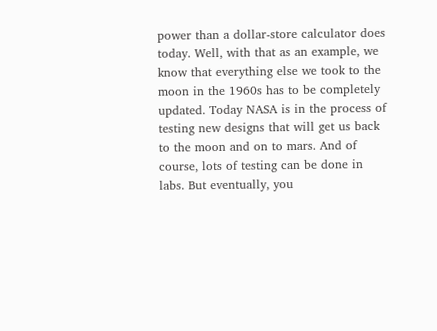power than a dollar-store calculator does today. Well, with that as an example, we know that everything else we took to the moon in the 1960s has to be completely updated. Today NASA is in the process of testing new designs that will get us back to the moon and on to mars. And of course, lots of testing can be done in labs. But eventually, you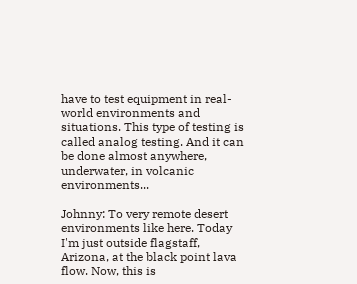have to test equipment in real-world environments and situations. This type of testing is called analog testing. And it can be done almost anywhere, underwater, in volcanic environments...

Johnny: To very remote desert environments like here. Today I'm just outside flagstaff, Arizona, at the black point lava flow. Now, this is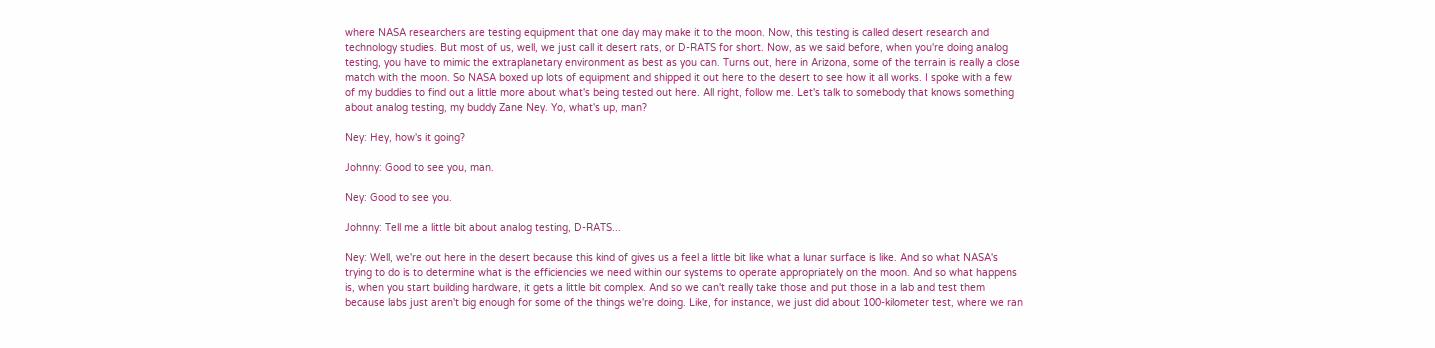where NASA researchers are testing equipment that one day may make it to the moon. Now, this testing is called desert research and technology studies. But most of us, well, we just call it desert rats, or D-RATS for short. Now, as we said before, when you're doing analog testing, you have to mimic the extraplanetary environment as best as you can. Turns out, here in Arizona, some of the terrain is really a close match with the moon. So NASA boxed up lots of equipment and shipped it out here to the desert to see how it all works. I spoke with a few of my buddies to find out a little more about what's being tested out here. All right, follow me. Let's talk to somebody that knows something about analog testing, my buddy Zane Ney. Yo, what's up, man?

Ney: Hey, how's it going?

Johnny: Good to see you, man.

Ney: Good to see you.

Johnny: Tell me a little bit about analog testing, D-RATS...

Ney: Well, we're out here in the desert because this kind of gives us a feel a little bit like what a lunar surface is like. And so what NASA's trying to do is to determine what is the efficiencies we need within our systems to operate appropriately on the moon. And so what happens is, when you start building hardware, it gets a little bit complex. And so we can't really take those and put those in a lab and test them because labs just aren't big enough for some of the things we're doing. Like, for instance, we just did about 100-kilometer test, where we ran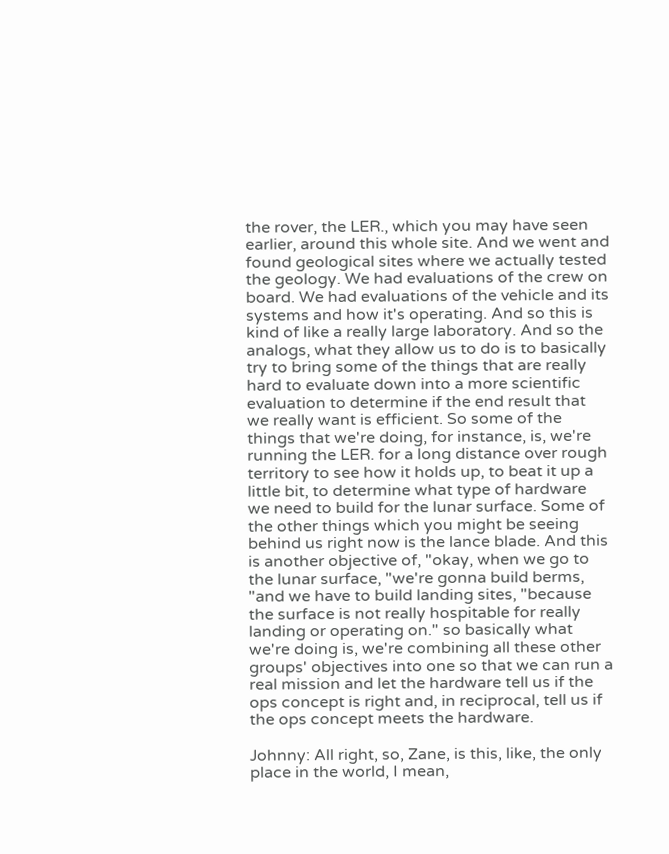the rover, the LER., which you may have seen earlier, around this whole site. And we went and found geological sites where we actually tested the geology. We had evaluations of the crew on board. We had evaluations of the vehicle and its systems and how it's operating. And so this is kind of like a really large laboratory. And so the analogs, what they allow us to do is to basically try to bring some of the things that are really hard to evaluate down into a more scientific evaluation to determine if the end result that we really want is efficient. So some of the things that we're doing, for instance, is, we're running the LER. for a long distance over rough territory to see how it holds up, to beat it up a little bit, to determine what type of hardware we need to build for the lunar surface. Some of the other things which you might be seeing behind us right now is the lance blade. And this is another objective of, "okay, when we go to the lunar surface, "we're gonna build berms, "and we have to build landing sites, "because the surface is not really hospitable for really landing or operating on." so basically what we're doing is, we're combining all these other groups' objectives into one so that we can run a real mission and let the hardware tell us if the ops concept is right and, in reciprocal, tell us if the ops concept meets the hardware.

Johnny: All right, so, Zane, is this, like, the only place in the world, I mean,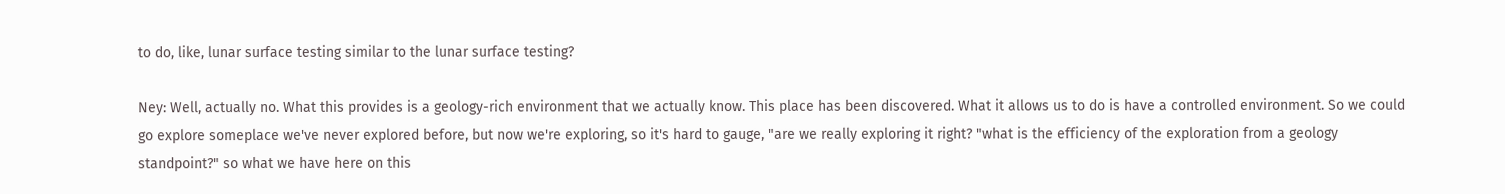to do, like, lunar surface testing similar to the lunar surface testing?

Ney: Well, actually no. What this provides is a geology-rich environment that we actually know. This place has been discovered. What it allows us to do is have a controlled environment. So we could go explore someplace we've never explored before, but now we're exploring, so it's hard to gauge, "are we really exploring it right? "what is the efficiency of the exploration from a geology standpoint?" so what we have here on this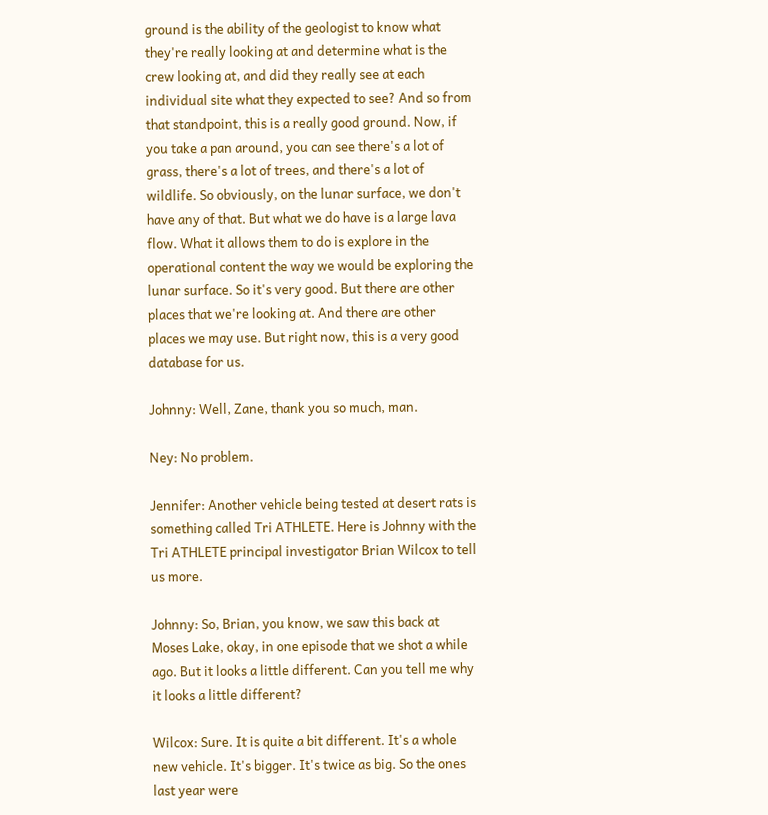ground is the ability of the geologist to know what they're really looking at and determine what is the crew looking at, and did they really see at each individual site what they expected to see? And so from that standpoint, this is a really good ground. Now, if you take a pan around, you can see there's a lot of grass, there's a lot of trees, and there's a lot of wildlife. So obviously, on the lunar surface, we don't have any of that. But what we do have is a large lava flow. What it allows them to do is explore in the operational content the way we would be exploring the lunar surface. So it's very good. But there are other places that we're looking at. And there are other places we may use. But right now, this is a very good database for us.

Johnny: Well, Zane, thank you so much, man.

Ney: No problem.

Jennifer: Another vehicle being tested at desert rats is something called Tri ATHLETE. Here is Johnny with the Tri ATHLETE principal investigator Brian Wilcox to tell us more.

Johnny: So, Brian, you know, we saw this back at Moses Lake, okay, in one episode that we shot a while ago. But it looks a little different. Can you tell me why it looks a little different?

Wilcox: Sure. It is quite a bit different. It's a whole new vehicle. It's bigger. It's twice as big. So the ones last year were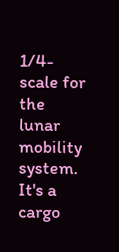1/4-scale for the lunar mobility system. It's a cargo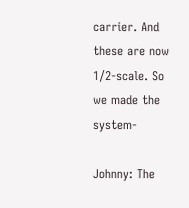carrier. And these are now 1/2-scale. So we made the system-

Johnny: The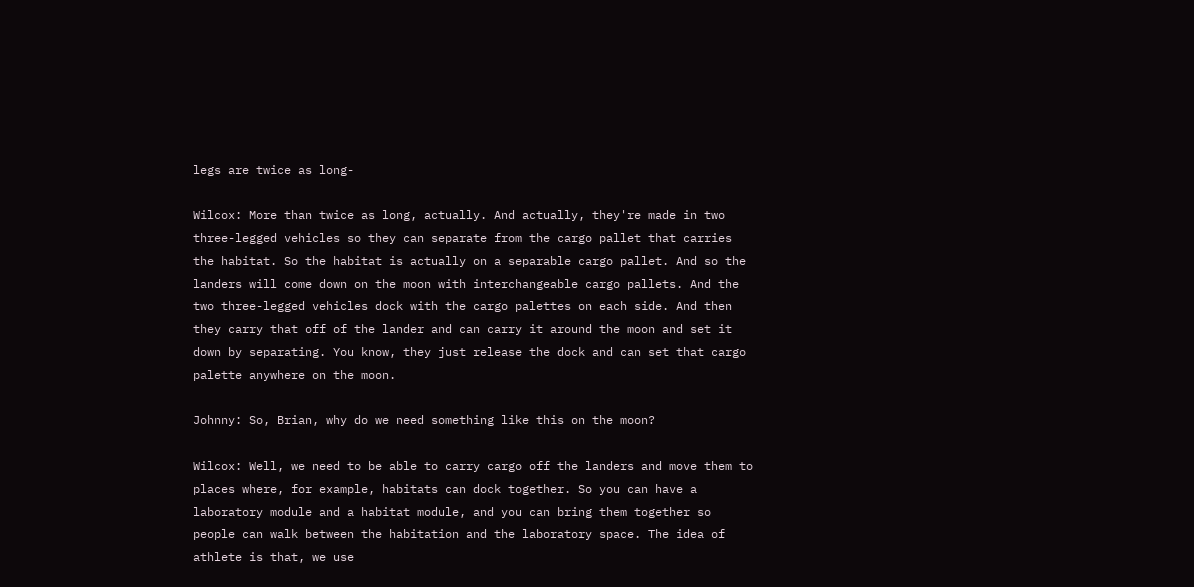legs are twice as long-

Wilcox: More than twice as long, actually. And actually, they're made in two three-legged vehicles so they can separate from the cargo pallet that carries the habitat. So the habitat is actually on a separable cargo pallet. And so the landers will come down on the moon with interchangeable cargo pallets. And the two three-legged vehicles dock with the cargo palettes on each side. And then they carry that off of the lander and can carry it around the moon and set it down by separating. You know, they just release the dock and can set that cargo palette anywhere on the moon.

Johnny: So, Brian, why do we need something like this on the moon?

Wilcox: Well, we need to be able to carry cargo off the landers and move them to places where, for example, habitats can dock together. So you can have a laboratory module and a habitat module, and you can bring them together so people can walk between the habitation and the laboratory space. The idea of athlete is that, we use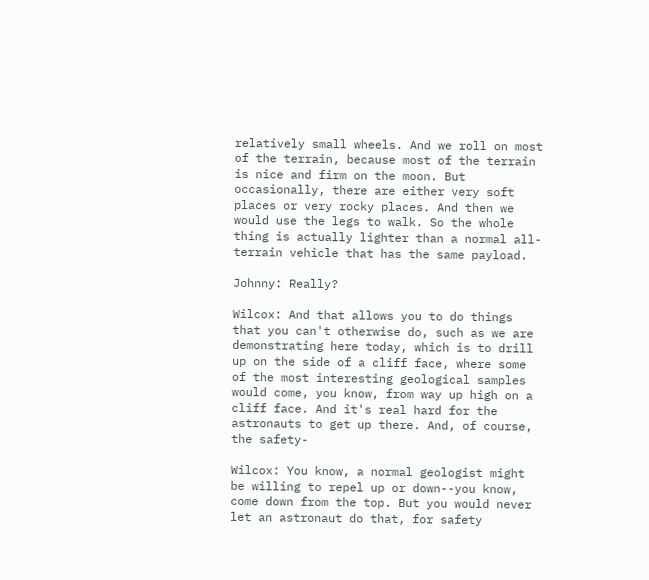relatively small wheels. And we roll on most of the terrain, because most of the terrain is nice and firm on the moon. But occasionally, there are either very soft places or very rocky places. And then we would use the legs to walk. So the whole thing is actually lighter than a normal all-terrain vehicle that has the same payload.

Johnny: Really?

Wilcox: And that allows you to do things that you can't otherwise do, such as we are demonstrating here today, which is to drill up on the side of a cliff face, where some of the most interesting geological samples would come, you know, from way up high on a cliff face. And it's real hard for the astronauts to get up there. And, of course, the safety-

Wilcox: You know, a normal geologist might be willing to repel up or down--you know, come down from the top. But you would never let an astronaut do that, for safety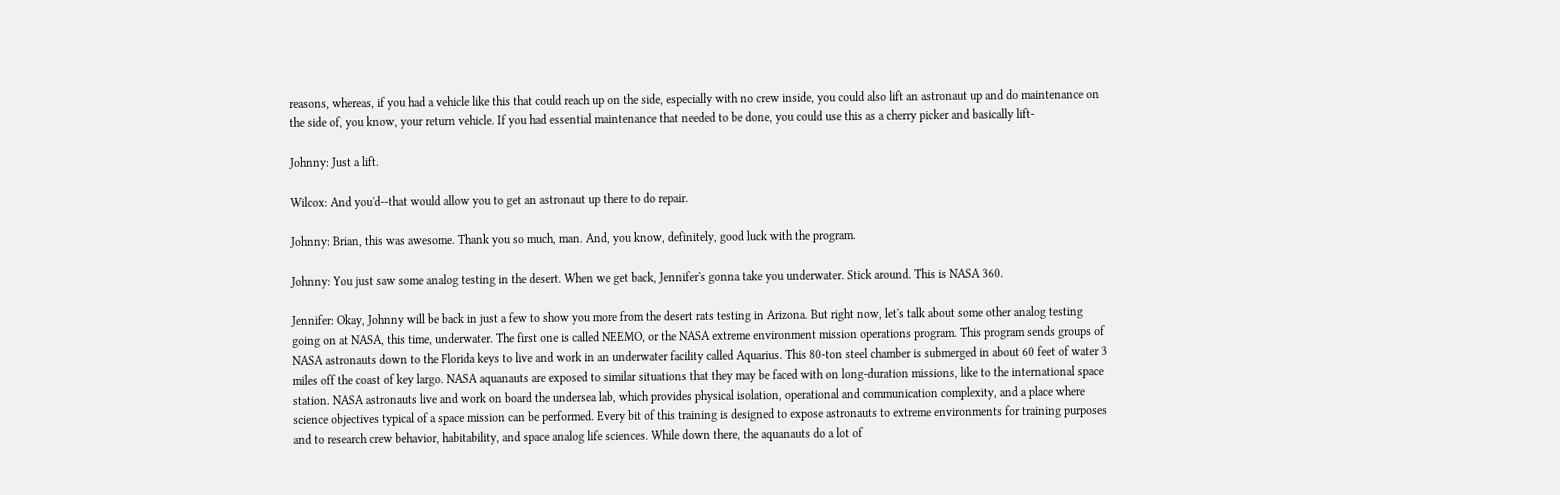reasons, whereas, if you had a vehicle like this that could reach up on the side, especially with no crew inside, you could also lift an astronaut up and do maintenance on the side of, you know, your return vehicle. If you had essential maintenance that needed to be done, you could use this as a cherry picker and basically lift-

Johnny: Just a lift.

Wilcox: And you'd--that would allow you to get an astronaut up there to do repair.

Johnny: Brian, this was awesome. Thank you so much, man. And, you know, definitely, good luck with the program.

Johnny: You just saw some analog testing in the desert. When we get back, Jennifer's gonna take you underwater. Stick around. This is NASA 360.

Jennifer: Okay, Johnny will be back in just a few to show you more from the desert rats testing in Arizona. But right now, let's talk about some other analog testing going on at NASA, this time, underwater. The first one is called NEEMO, or the NASA extreme environment mission operations program. This program sends groups of NASA astronauts down to the Florida keys to live and work in an underwater facility called Aquarius. This 80-ton steel chamber is submerged in about 60 feet of water 3 miles off the coast of key largo. NASA aquanauts are exposed to similar situations that they may be faced with on long-duration missions, like to the international space station. NASA astronauts live and work on board the undersea lab, which provides physical isolation, operational and communication complexity, and a place where science objectives typical of a space mission can be performed. Every bit of this training is designed to expose astronauts to extreme environments for training purposes and to research crew behavior, habitability, and space analog life sciences. While down there, the aquanauts do a lot of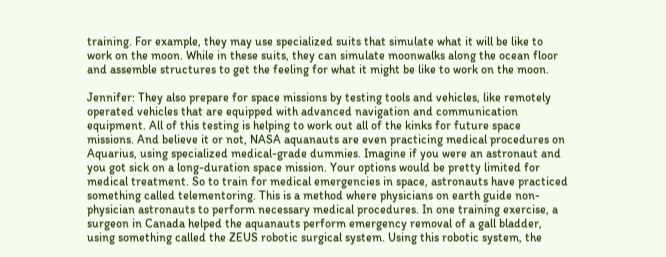training. For example, they may use specialized suits that simulate what it will be like to work on the moon. While in these suits, they can simulate moonwalks along the ocean floor and assemble structures to get the feeling for what it might be like to work on the moon.

Jennifer: They also prepare for space missions by testing tools and vehicles, like remotely operated vehicles that are equipped with advanced navigation and communication equipment. All of this testing is helping to work out all of the kinks for future space missions. And believe it or not, NASA aquanauts are even practicing medical procedures on Aquarius, using specialized medical-grade dummies. Imagine if you were an astronaut and you got sick on a long-duration space mission. Your options would be pretty limited for medical treatment. So to train for medical emergencies in space, astronauts have practiced something called telementoring. This is a method where physicians on earth guide non-physician astronauts to perform necessary medical procedures. In one training exercise, a surgeon in Canada helped the aquanauts perform emergency removal of a gall bladder, using something called the ZEUS robotic surgical system. Using this robotic system, the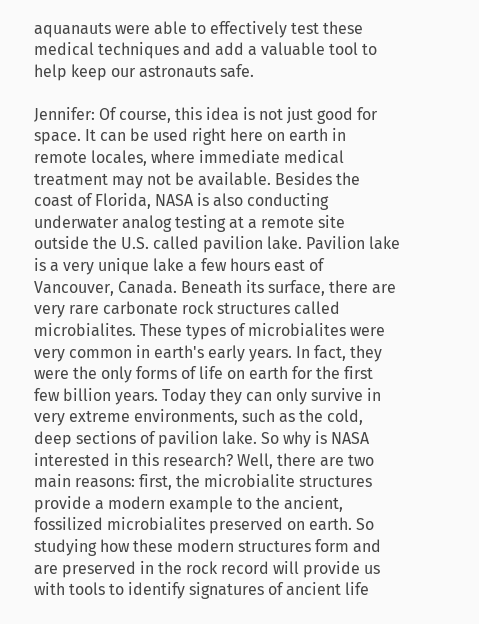aquanauts were able to effectively test these medical techniques and add a valuable tool to help keep our astronauts safe.

Jennifer: Of course, this idea is not just good for space. It can be used right here on earth in remote locales, where immediate medical treatment may not be available. Besides the coast of Florida, NASA is also conducting underwater analog testing at a remote site outside the U.S. called pavilion lake. Pavilion lake is a very unique lake a few hours east of Vancouver, Canada. Beneath its surface, there are very rare carbonate rock structures called microbialites. These types of microbialites were very common in earth's early years. In fact, they were the only forms of life on earth for the first few billion years. Today they can only survive in very extreme environments, such as the cold, deep sections of pavilion lake. So why is NASA interested in this research? Well, there are two main reasons: first, the microbialite structures provide a modern example to the ancient, fossilized microbialites preserved on earth. So studying how these modern structures form and are preserved in the rock record will provide us with tools to identify signatures of ancient life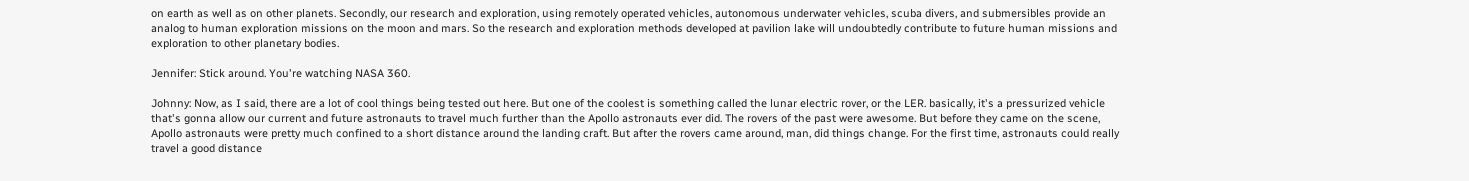on earth as well as on other planets. Secondly, our research and exploration, using remotely operated vehicles, autonomous underwater vehicles, scuba divers, and submersibles provide an analog to human exploration missions on the moon and mars. So the research and exploration methods developed at pavilion lake will undoubtedly contribute to future human missions and exploration to other planetary bodies.

Jennifer: Stick around. You're watching NASA 360.

Johnny: Now, as I said, there are a lot of cool things being tested out here. But one of the coolest is something called the lunar electric rover, or the LER. basically, it's a pressurized vehicle that's gonna allow our current and future astronauts to travel much further than the Apollo astronauts ever did. The rovers of the past were awesome. But before they came on the scene, Apollo astronauts were pretty much confined to a short distance around the landing craft. But after the rovers came around, man, did things change. For the first time, astronauts could really travel a good distance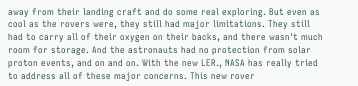away from their landing craft and do some real exploring. But even as cool as the rovers were, they still had major limitations. They still had to carry all of their oxygen on their backs, and there wasn't much room for storage. And the astronauts had no protection from solar proton events, and on and on. With the new LER., NASA has really tried to address all of these major concerns. This new rover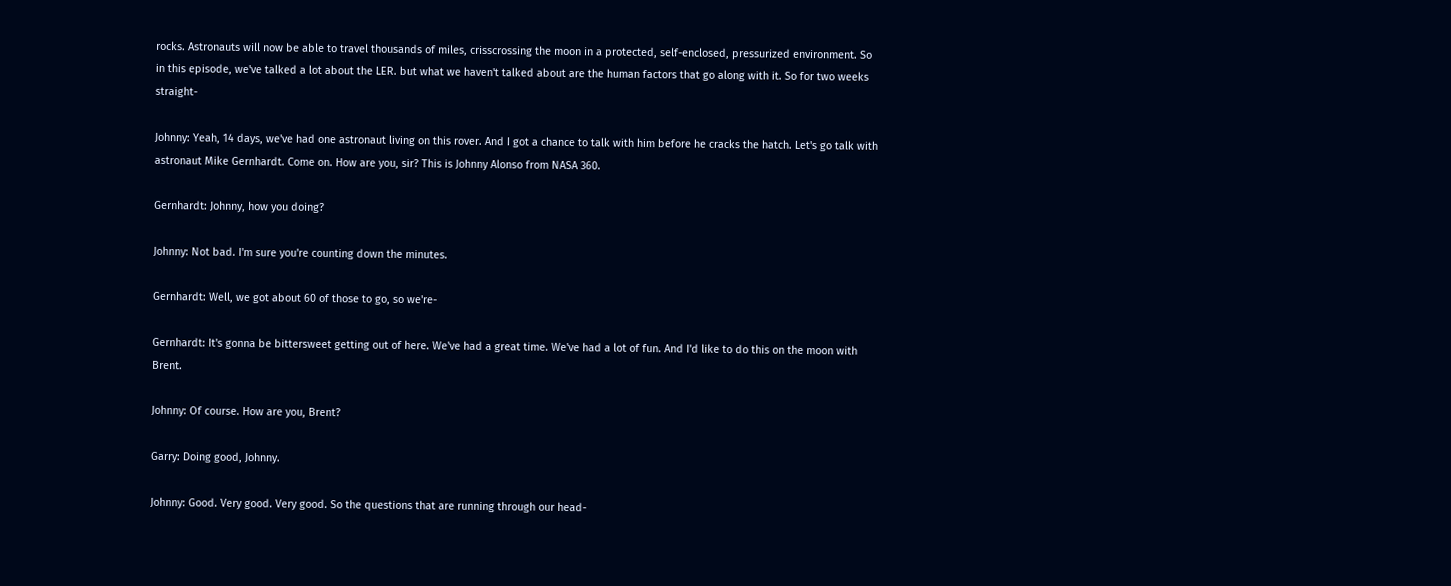rocks. Astronauts will now be able to travel thousands of miles, crisscrossing the moon in a protected, self-enclosed, pressurized environment. So in this episode, we've talked a lot about the LER. but what we haven't talked about are the human factors that go along with it. So for two weeks straight-

Johnny: Yeah, 14 days, we've had one astronaut living on this rover. And I got a chance to talk with him before he cracks the hatch. Let's go talk with astronaut Mike Gernhardt. Come on. How are you, sir? This is Johnny Alonso from NASA 360.

Gernhardt: Johnny, how you doing?

Johnny: Not bad. I'm sure you're counting down the minutes.

Gernhardt: Well, we got about 60 of those to go, so we're-

Gernhardt: It's gonna be bittersweet getting out of here. We've had a great time. We've had a lot of fun. And I'd like to do this on the moon with Brent.

Johnny: Of course. How are you, Brent?

Garry: Doing good, Johnny.

Johnny: Good. Very good. Very good. So the questions that are running through our head-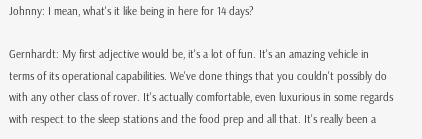Johnny: I mean, what's it like being in here for 14 days?

Gernhardt: My first adjective would be, it's a lot of fun. It's an amazing vehicle in terms of its operational capabilities. We've done things that you couldn't possibly do with any other class of rover. It's actually comfortable, even luxurious in some regards with respect to the sleep stations and the food prep and all that. It's really been a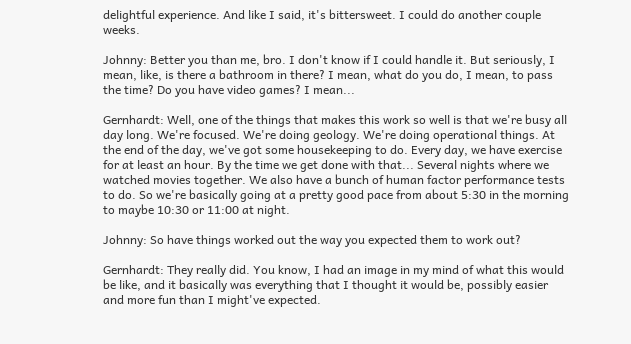delightful experience. And like I said, it's bittersweet. I could do another couple weeks.

Johnny: Better you than me, bro. I don't know if I could handle it. But seriously, I mean, like, is there a bathroom in there? I mean, what do you do, I mean, to pass the time? Do you have video games? I mean...

Gernhardt: Well, one of the things that makes this work so well is that we're busy all day long. We're focused. We're doing geology. We're doing operational things. At the end of the day, we've got some housekeeping to do. Every day, we have exercise for at least an hour. By the time we get done with that... Several nights where we watched movies together. We also have a bunch of human factor performance tests to do. So we're basically going at a pretty good pace from about 5:30 in the morning to maybe 10:30 or 11:00 at night.

Johnny: So have things worked out the way you expected them to work out?

Gernhardt: They really did. You know, I had an image in my mind of what this would be like, and it basically was everything that I thought it would be, possibly easier and more fun than I might've expected.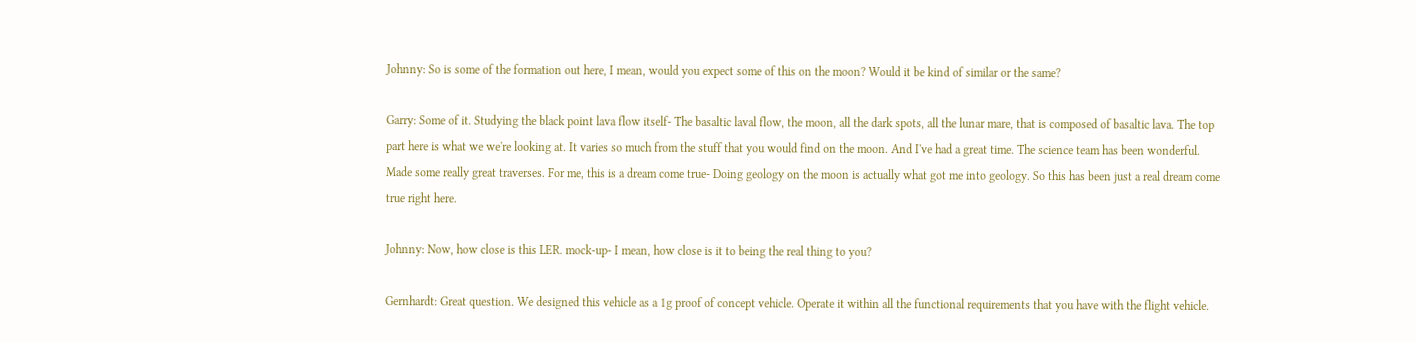Johnny: So is some of the formation out here, I mean, would you expect some of this on the moon? Would it be kind of similar or the same?

Garry: Some of it. Studying the black point lava flow itself- The basaltic laval flow, the moon, all the dark spots, all the lunar mare, that is composed of basaltic lava. The top part here is what we we're looking at. It varies so much from the stuff that you would find on the moon. And I've had a great time. The science team has been wonderful. Made some really great traverses. For me, this is a dream come true- Doing geology on the moon is actually what got me into geology. So this has been just a real dream come true right here.

Johnny: Now, how close is this LER. mock-up- I mean, how close is it to being the real thing to you?

Gernhardt: Great question. We designed this vehicle as a 1g proof of concept vehicle. Operate it within all the functional requirements that you have with the flight vehicle.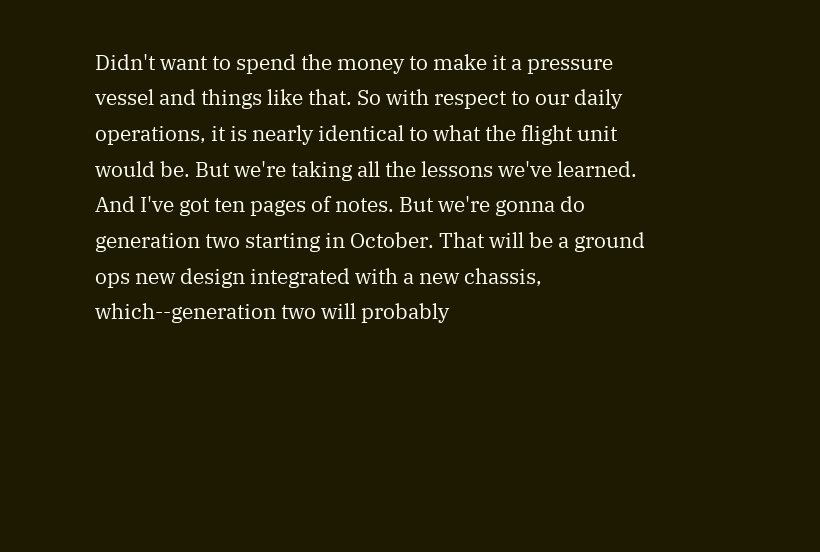Didn't want to spend the money to make it a pressure vessel and things like that. So with respect to our daily operations, it is nearly identical to what the flight unit would be. But we're taking all the lessons we've learned. And I've got ten pages of notes. But we're gonna do generation two starting in October. That will be a ground ops new design integrated with a new chassis, which--generation two will probably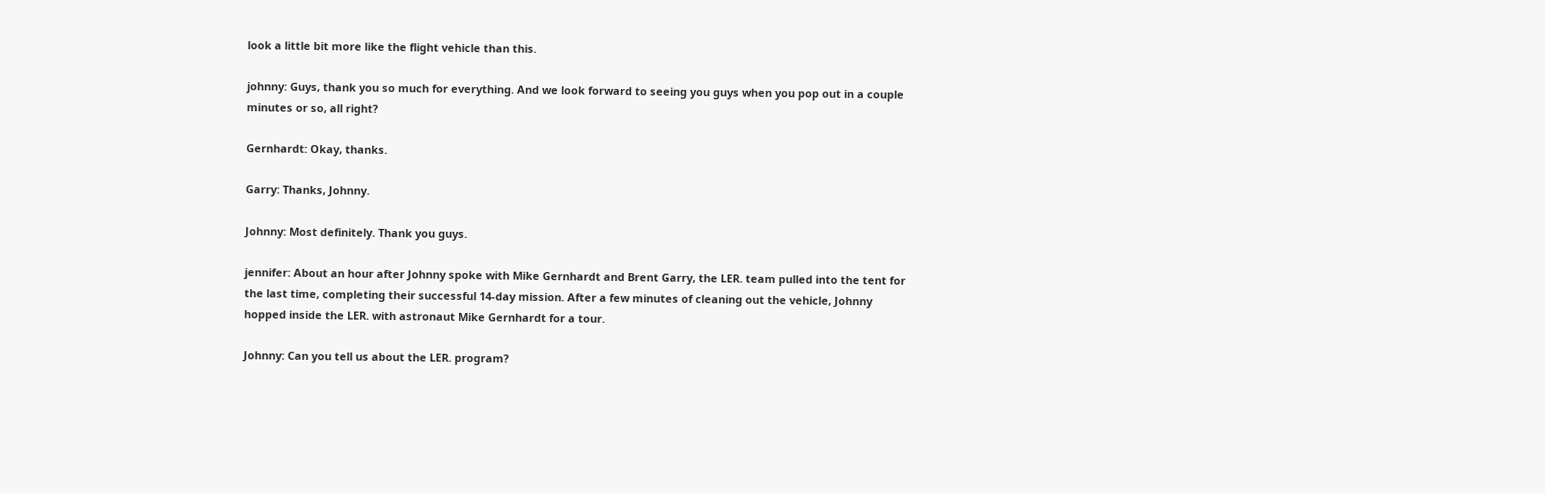look a little bit more like the flight vehicle than this.

johnny: Guys, thank you so much for everything. And we look forward to seeing you guys when you pop out in a couple minutes or so, all right?

Gernhardt: Okay, thanks.

Garry: Thanks, Johnny.

Johnny: Most definitely. Thank you guys.

jennifer: About an hour after Johnny spoke with Mike Gernhardt and Brent Garry, the LER. team pulled into the tent for the last time, completing their successful 14-day mission. After a few minutes of cleaning out the vehicle, Johnny hopped inside the LER. with astronaut Mike Gernhardt for a tour.

Johnny: Can you tell us about the LER. program?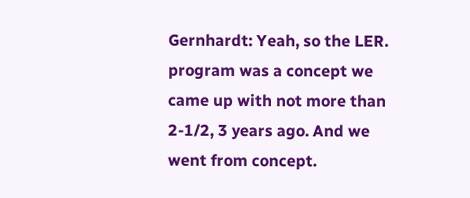Gernhardt: Yeah, so the LER. program was a concept we came up with not more than 2-1/2, 3 years ago. And we went from concept.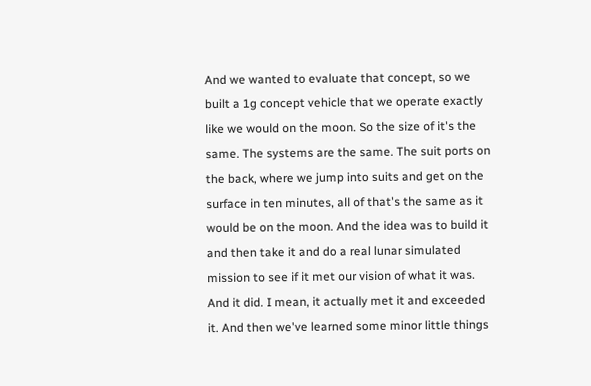And we wanted to evaluate that concept, so we built a 1g concept vehicle that we operate exactly like we would on the moon. So the size of it's the same. The systems are the same. The suit ports on the back, where we jump into suits and get on the surface in ten minutes, all of that's the same as it would be on the moon. And the idea was to build it and then take it and do a real lunar simulated mission to see if it met our vision of what it was. And it did. I mean, it actually met it and exceeded it. And then we've learned some minor little things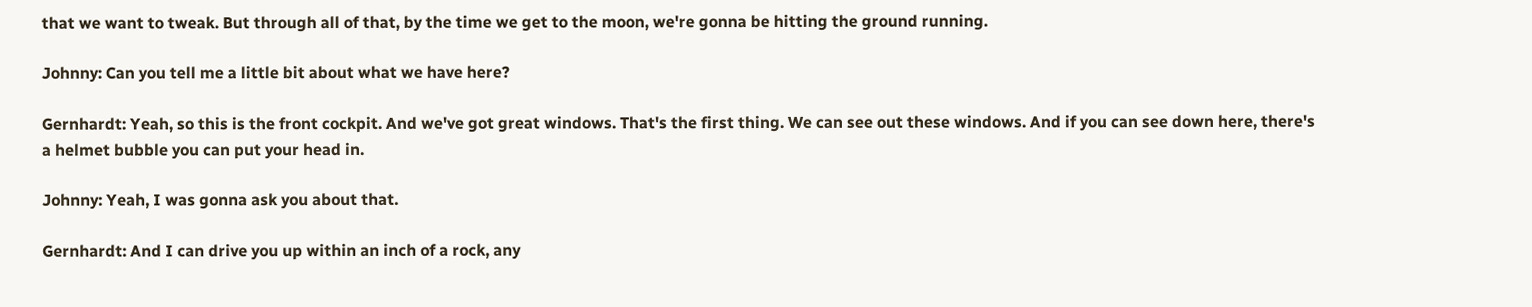that we want to tweak. But through all of that, by the time we get to the moon, we're gonna be hitting the ground running.

Johnny: Can you tell me a little bit about what we have here?

Gernhardt: Yeah, so this is the front cockpit. And we've got great windows. That's the first thing. We can see out these windows. And if you can see down here, there's a helmet bubble you can put your head in.

Johnny: Yeah, I was gonna ask you about that.

Gernhardt: And I can drive you up within an inch of a rock, any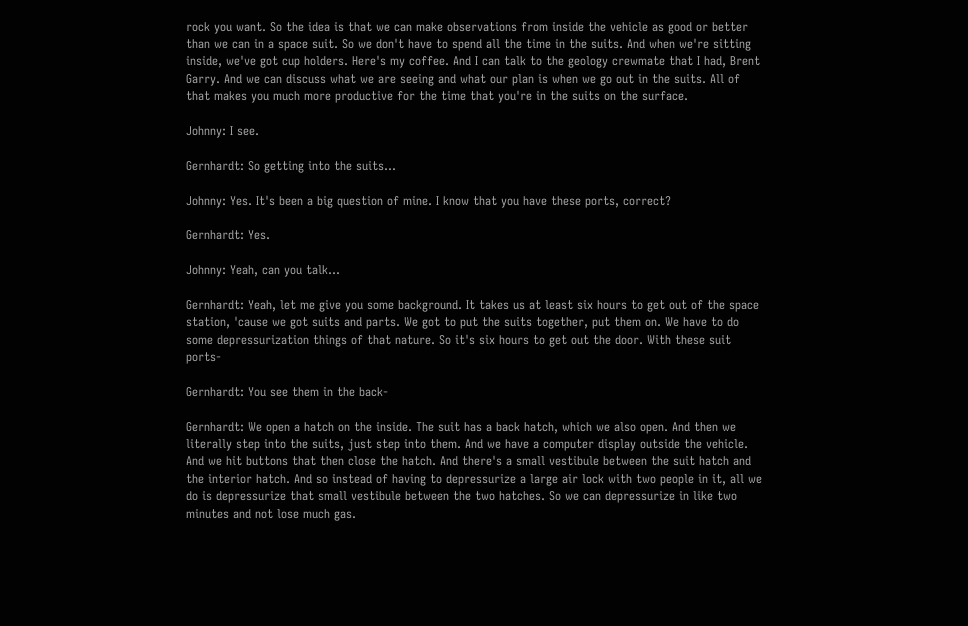rock you want. So the idea is that we can make observations from inside the vehicle as good or better than we can in a space suit. So we don't have to spend all the time in the suits. And when we're sitting inside, we've got cup holders. Here's my coffee. And I can talk to the geology crewmate that I had, Brent Garry. And we can discuss what we are seeing and what our plan is when we go out in the suits. All of that makes you much more productive for the time that you're in the suits on the surface.

Johnny: I see.

Gernhardt: So getting into the suits...

Johnny: Yes. It's been a big question of mine. I know that you have these ports, correct?

Gernhardt: Yes.

Johnny: Yeah, can you talk...

Gernhardt: Yeah, let me give you some background. It takes us at least six hours to get out of the space station, 'cause we got suits and parts. We got to put the suits together, put them on. We have to do some depressurization things of that nature. So it's six hours to get out the door. With these suit ports-

Gernhardt: You see them in the back-

Gernhardt: We open a hatch on the inside. The suit has a back hatch, which we also open. And then we literally step into the suits, just step into them. And we have a computer display outside the vehicle. And we hit buttons that then close the hatch. And there's a small vestibule between the suit hatch and the interior hatch. And so instead of having to depressurize a large air lock with two people in it, all we do is depressurize that small vestibule between the two hatches. So we can depressurize in like two minutes and not lose much gas.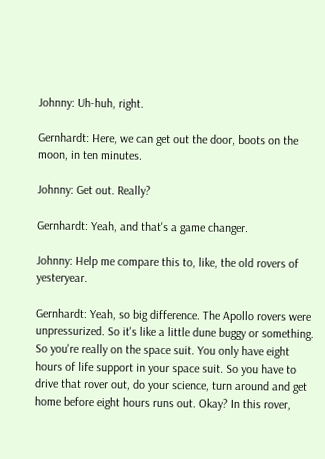Johnny: Uh-huh, right.

Gernhardt: Here, we can get out the door, boots on the moon, in ten minutes.

Johnny: Get out. Really?

Gernhardt: Yeah, and that's a game changer.

Johnny: Help me compare this to, like, the old rovers of yesteryear.

Gernhardt: Yeah, so big difference. The Apollo rovers were unpressurized. So it's like a little dune buggy or something. So you're really on the space suit. You only have eight hours of life support in your space suit. So you have to drive that rover out, do your science, turn around and get home before eight hours runs out. Okay? In this rover,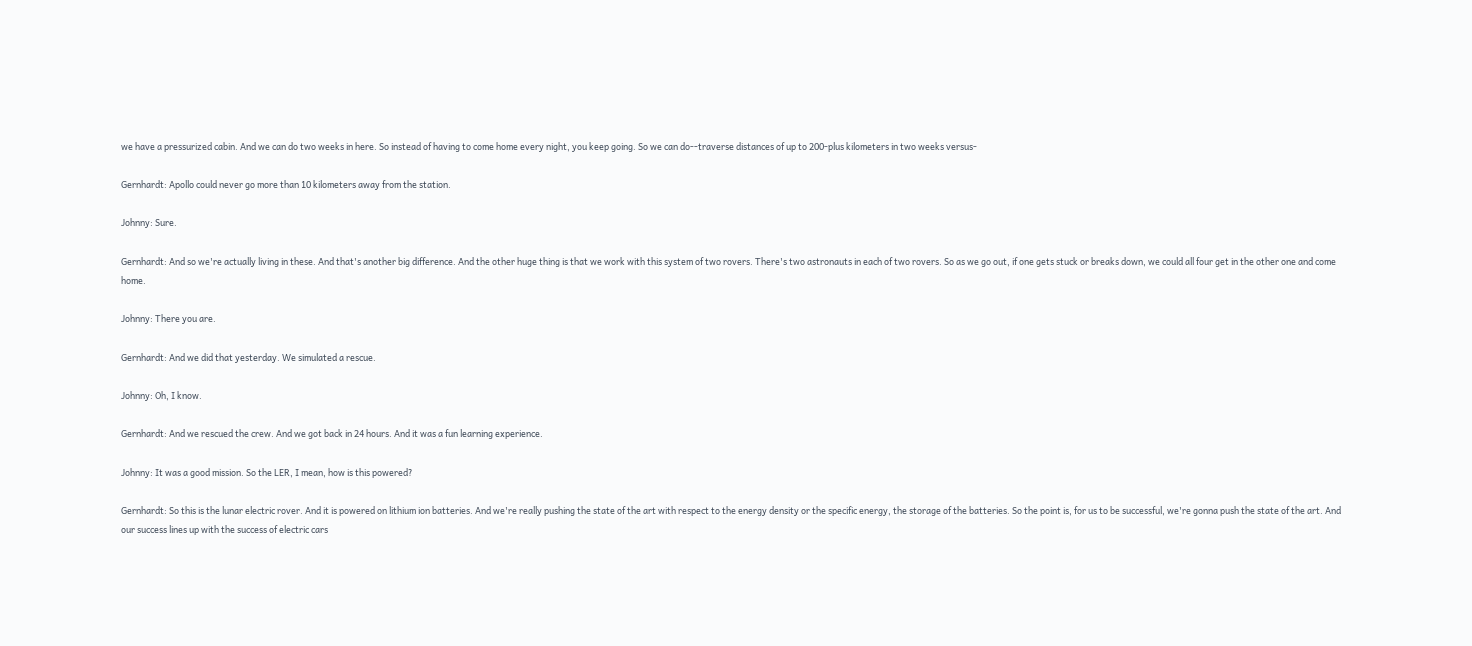we have a pressurized cabin. And we can do two weeks in here. So instead of having to come home every night, you keep going. So we can do--traverse distances of up to 200-plus kilometers in two weeks versus-

Gernhardt: Apollo could never go more than 10 kilometers away from the station.

Johnny: Sure.

Gernhardt: And so we're actually living in these. And that's another big difference. And the other huge thing is that we work with this system of two rovers. There's two astronauts in each of two rovers. So as we go out, if one gets stuck or breaks down, we could all four get in the other one and come home.

Johnny: There you are.

Gernhardt: And we did that yesterday. We simulated a rescue.

Johnny: Oh, I know.

Gernhardt: And we rescued the crew. And we got back in 24 hours. And it was a fun learning experience.

Johnny: It was a good mission. So the LER, I mean, how is this powered?

Gernhardt: So this is the lunar electric rover. And it is powered on lithium ion batteries. And we're really pushing the state of the art with respect to the energy density or the specific energy, the storage of the batteries. So the point is, for us to be successful, we're gonna push the state of the art. And our success lines up with the success of electric cars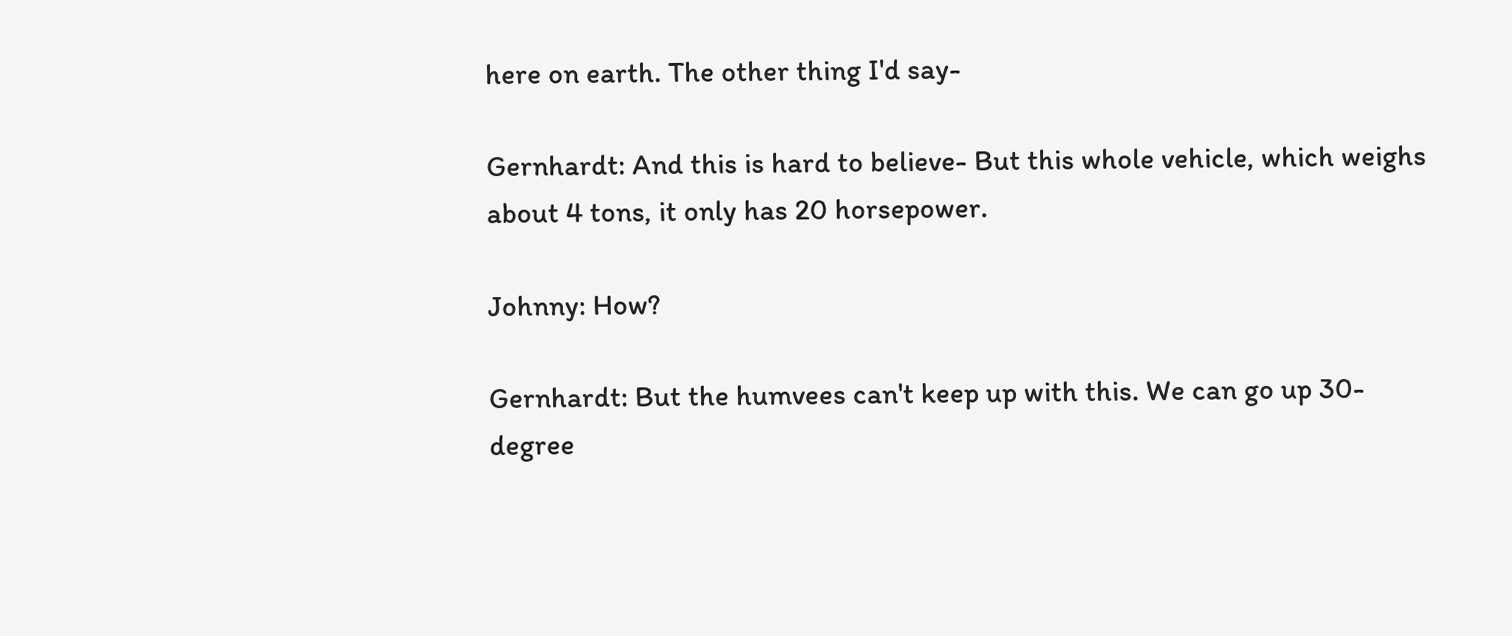here on earth. The other thing I'd say-

Gernhardt: And this is hard to believe- But this whole vehicle, which weighs about 4 tons, it only has 20 horsepower.

Johnny: How?

Gernhardt: But the humvees can't keep up with this. We can go up 30-degree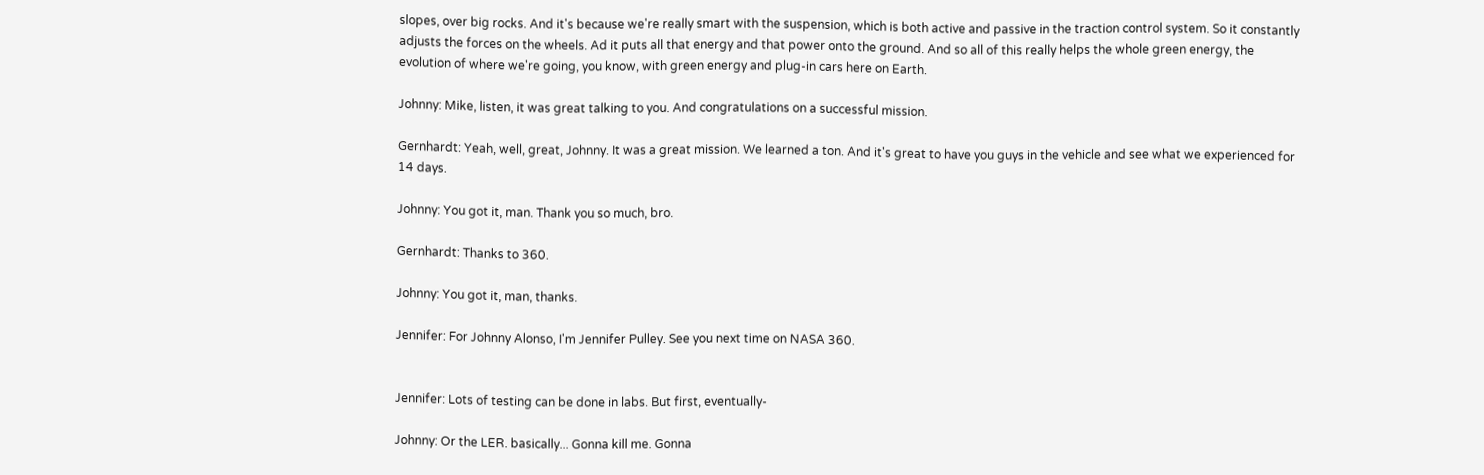slopes, over big rocks. And it's because we're really smart with the suspension, which is both active and passive in the traction control system. So it constantly adjusts the forces on the wheels. Ad it puts all that energy and that power onto the ground. And so all of this really helps the whole green energy, the evolution of where we're going, you know, with green energy and plug-in cars here on Earth.

Johnny: Mike, listen, it was great talking to you. And congratulations on a successful mission.

Gernhardt: Yeah, well, great, Johnny. It was a great mission. We learned a ton. And it's great to have you guys in the vehicle and see what we experienced for 14 days.

Johnny: You got it, man. Thank you so much, bro.

Gernhardt: Thanks to 360.

Johnny: You got it, man, thanks.

Jennifer: For Johnny Alonso, I'm Jennifer Pulley. See you next time on NASA 360.


Jennifer: Lots of testing can be done in labs. But first, eventually-

Johnny: Or the LER. basically... Gonna kill me. Gonna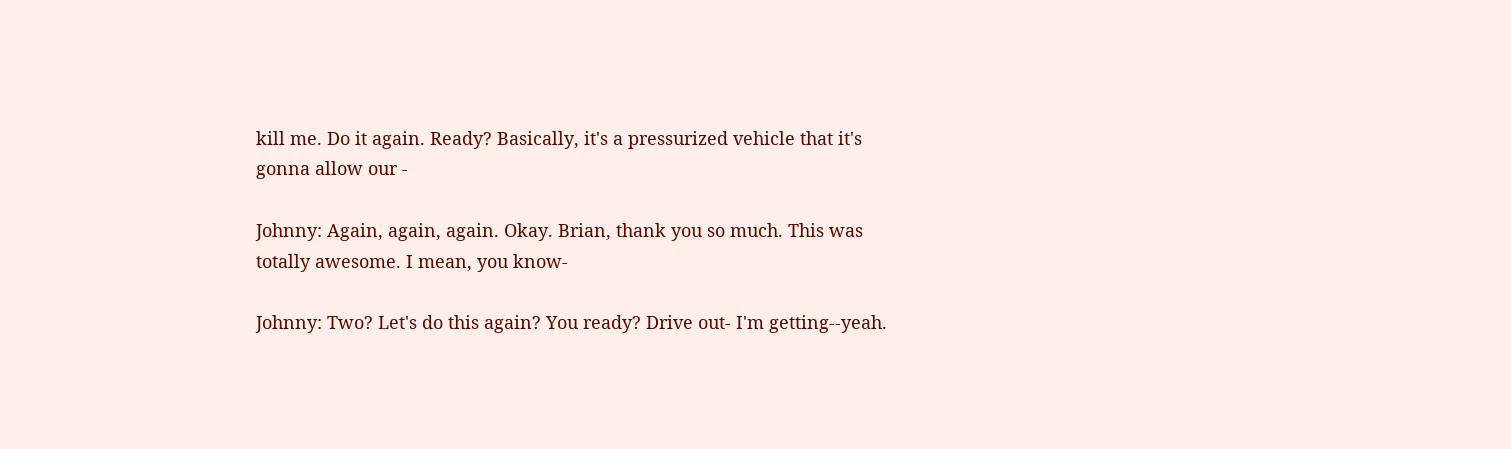kill me. Do it again. Ready? Basically, it's a pressurized vehicle that it's gonna allow our -

Johnny: Again, again, again. Okay. Brian, thank you so much. This was totally awesome. I mean, you know-

Johnny: Two? Let's do this again? You ready? Drive out- I'm getting--yeah.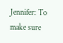Jennifer: To make sure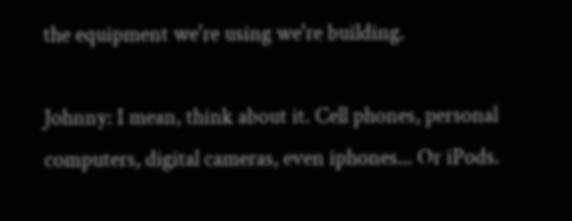the equipment we're using we're building.

Johnny: I mean, think about it. Cell phones, personal computers, digital cameras, even iphones... Or iPods.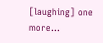[laughing] one more...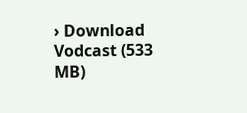› Download Vodcast (533 MB)